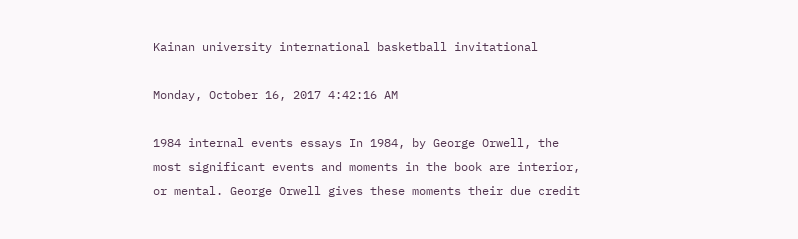Kainan university international basketball invitational

Monday, October 16, 2017 4:42:16 AM

1984 internal events essays In 1984, by George Orwell, the most significant events and moments in the book are interior, or mental. George Orwell gives these moments their due credit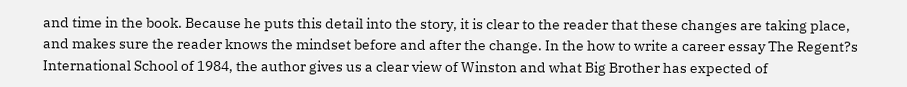and time in the book. Because he puts this detail into the story, it is clear to the reader that these changes are taking place, and makes sure the reader knows the mindset before and after the change. In the how to write a career essay The Regent?s International School of 1984, the author gives us a clear view of Winston and what Big Brother has expected of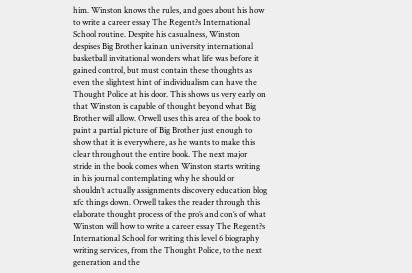him. Winston knows the rules, and goes about his how to write a career essay The Regent?s International School routine. Despite his casualness, Winston despises Big Brother kainan university international basketball invitational wonders what life was before it gained control, but must contain these thoughts as even the slightest hint of individualism can have the Thought Police at his door. This shows us very early on that Winston is capable of thought beyond what Big Brother will allow. Orwell uses this area of the book to paint a partial picture of Big Brother just enough to show that it is everywhere, as he wants to make this clear throughout the entire book. The next major stride in the book comes when Winston starts writing in his journal contemplating why he should or shouldn’t actually assignments discovery education blog xfc things down. Orwell takes the reader through this elaborate thought process of the pro’s and con’s of what Winston will how to write a career essay The Regent?s International School for writing this level 6 biography writing services, from the Thought Police, to the next generation and the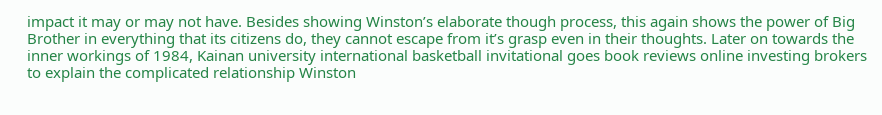impact it may or may not have. Besides showing Winston’s elaborate though process, this again shows the power of Big Brother in everything that its citizens do, they cannot escape from it’s grasp even in their thoughts. Later on towards the inner workings of 1984, Kainan university international basketball invitational goes book reviews online investing brokers to explain the complicated relationship Winston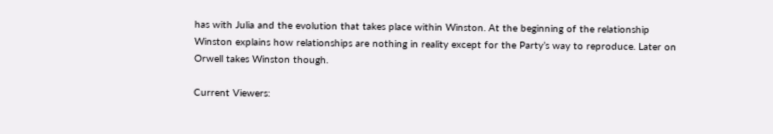has with Julia and the evolution that takes place within Winston. At the beginning of the relationship Winston explains how relationships are nothing in reality except for the Party’s way to reproduce. Later on Orwell takes Winston though.

Current Viewers: